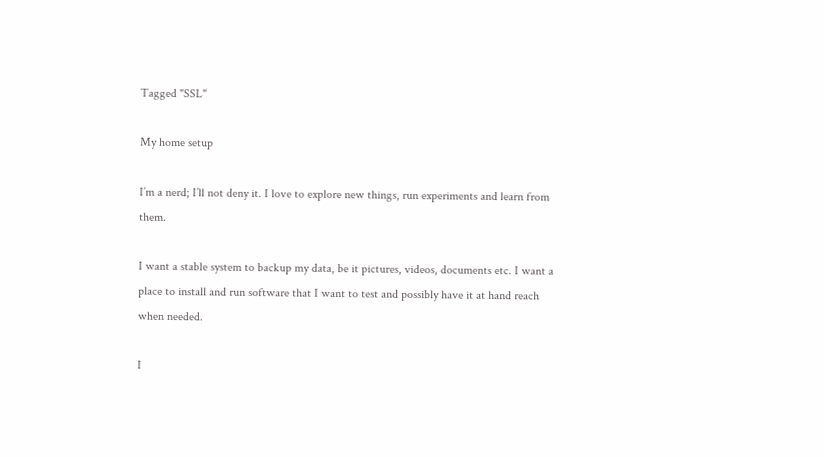Tagged "SSL"

My home setup

I’m a nerd; I’ll not deny it. I love to explore new things, run experiments and learn from them.

I want a stable system to backup my data, be it pictures, videos, documents etc. I want a place to install and run software that I want to test and possibly have it at hand reach when needed.

I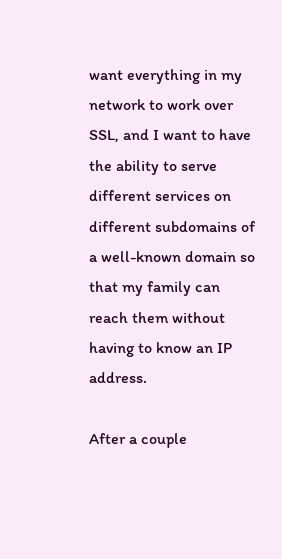want everything in my network to work over SSL, and I want to have the ability to serve different services on different subdomains of a well-known domain so that my family can reach them without having to know an IP address.

After a couple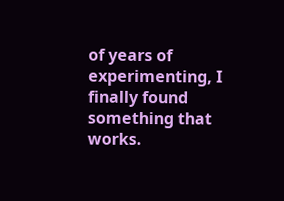of years of experimenting, I finally found something that works.